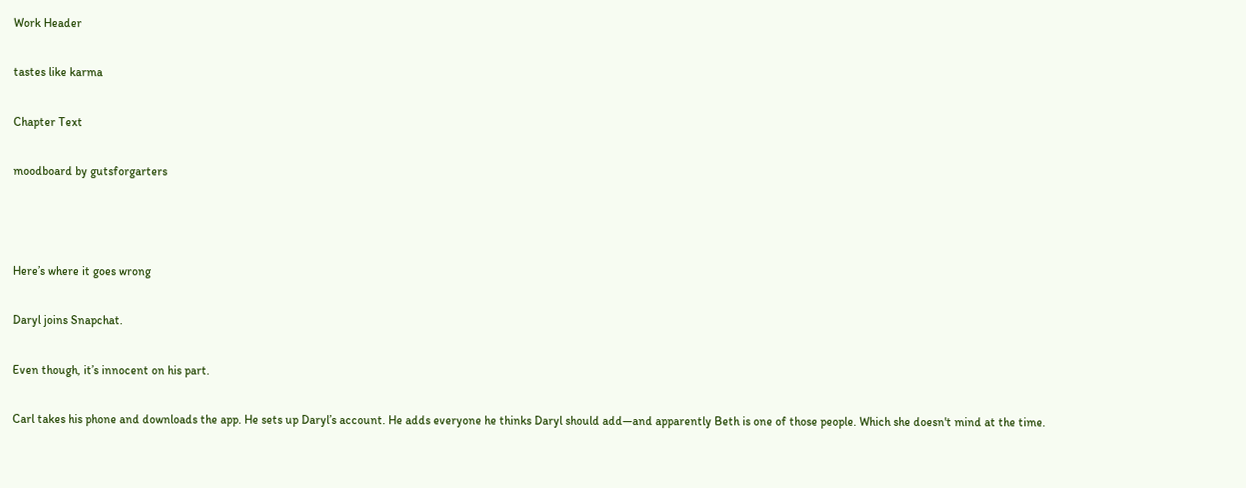Work Header

tastes like karma

Chapter Text

moodboard by gutsforgarters



Here’s where it goes wrong

Daryl joins Snapchat.

Even though, it’s innocent on his part.

Carl takes his phone and downloads the app. He sets up Daryl’s account. He adds everyone he thinks Daryl should add―and apparently Beth is one of those people. Which she doesn't mind at the time.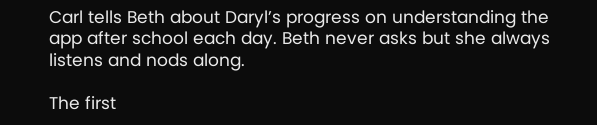Carl tells Beth about Daryl’s progress on understanding the app after school each day. Beth never asks but she always listens and nods along.

The first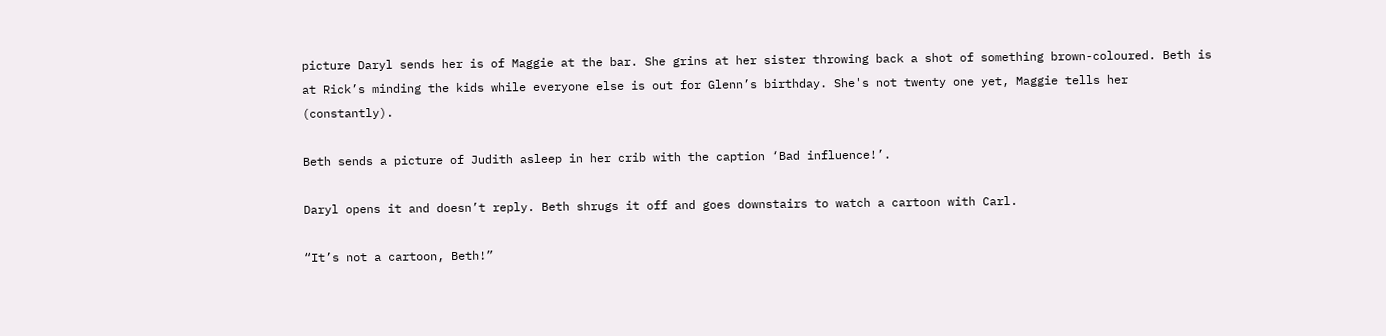picture Daryl sends her is of Maggie at the bar. She grins at her sister throwing back a shot of something brown-coloured. Beth is at Rick’s minding the kids while everyone else is out for Glenn’s birthday. She's not twenty one yet, Maggie tells her (constantly).

Beth sends a picture of Judith asleep in her crib with the caption ‘Bad influence!’.

Daryl opens it and doesn’t reply. Beth shrugs it off and goes downstairs to watch a cartoon with Carl.

“It’s not a cartoon, Beth!”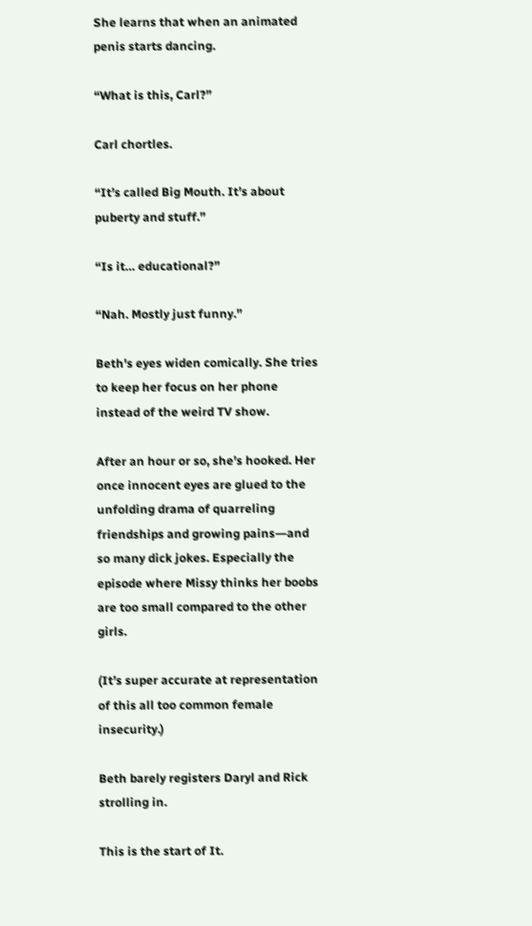She learns that when an animated penis starts dancing.

“What is this, Carl?”

Carl chortles.

“It’s called Big Mouth. It’s about puberty and stuff.”

“Is it… educational?”

“Nah. Mostly just funny.”

Beth's eyes widen comically. She tries to keep her focus on her phone instead of the weird TV show.

After an hour or so, she’s hooked. Her once innocent eyes are glued to the unfolding drama of quarreling friendships and growing pains―and so many dick jokes. Especially the episode where Missy thinks her boobs are too small compared to the other girls.

(It’s super accurate at representation of this all too common female insecurity.)

Beth barely registers Daryl and Rick strolling in.

This is the start of It.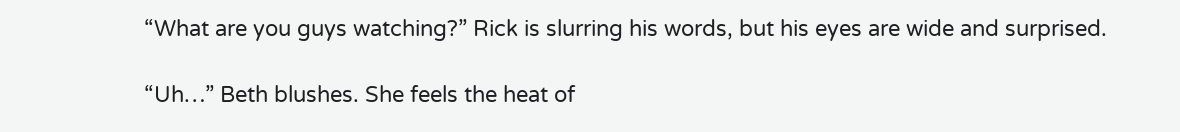“What are you guys watching?” Rick is slurring his words, but his eyes are wide and surprised.

“Uh…” Beth blushes. She feels the heat of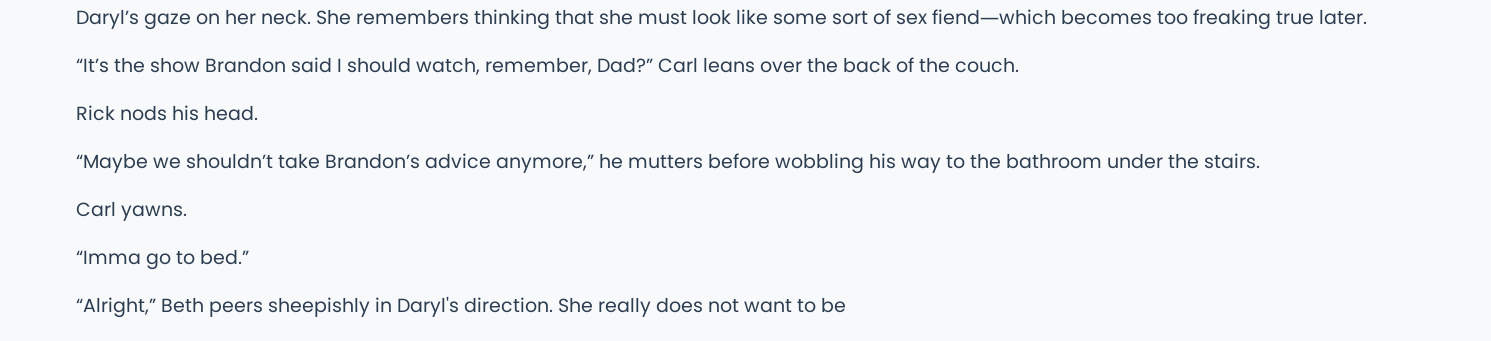Daryl’s gaze on her neck. She remembers thinking that she must look like some sort of sex fiend―which becomes too freaking true later.

“It’s the show Brandon said I should watch, remember, Dad?” Carl leans over the back of the couch.

Rick nods his head.

“Maybe we shouldn’t take Brandon’s advice anymore,” he mutters before wobbling his way to the bathroom under the stairs.

Carl yawns.

“Imma go to bed.”

“Alright,” Beth peers sheepishly in Daryl's direction. She really does not want to be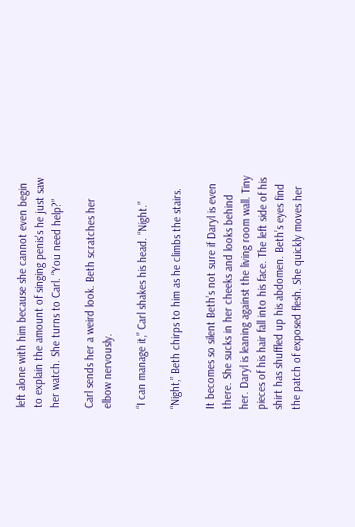left alone with him because she cannot even begin to explain the amount of singing penis's he just saw her watch. She turns to Carl. “You need help?”

Carl sends her a weird look. Beth scratches her elbow nervously.

“I can manage it,” Carl shakes his head. “Night.”

“Night,” Beth chirps to him as he climbs the stairs.

It becomes so silent Beth’s not sure if Daryl is even there. She sucks in her cheeks and looks behind her. Daryl is leaning against the living room wall. Tiny pieces of his hair fall into his face. The left side of his shirt has shuffled up his abdomen. Beth’s eyes find the patch of exposed flesh. She quickly moves her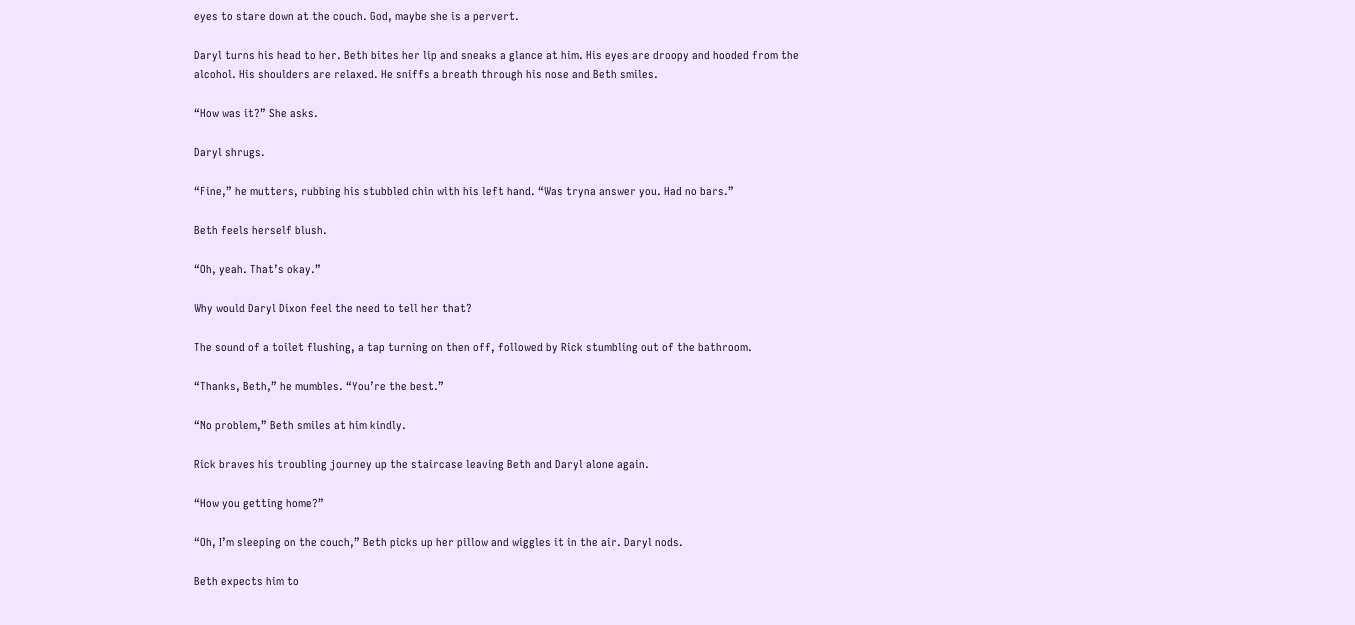eyes to stare down at the couch. God, maybe she is a pervert.

Daryl turns his head to her. Beth bites her lip and sneaks a glance at him. His eyes are droopy and hooded from the alcohol. His shoulders are relaxed. He sniffs a breath through his nose and Beth smiles.

“How was it?” She asks.

Daryl shrugs.

“Fine,” he mutters, rubbing his stubbled chin with his left hand. “Was tryna answer you. Had no bars.”

Beth feels herself blush.

“Oh, yeah. That’s okay.”

Why would Daryl Dixon feel the need to tell her that?

The sound of a toilet flushing, a tap turning on then off, followed by Rick stumbling out of the bathroom.

“Thanks, Beth,” he mumbles. “You’re the best.”

“No problem,” Beth smiles at him kindly.

Rick braves his troubling journey up the staircase leaving Beth and Daryl alone again.

“How you getting home?”

“Oh, I’m sleeping on the couch,” Beth picks up her pillow and wiggles it in the air. Daryl nods.

Beth expects him to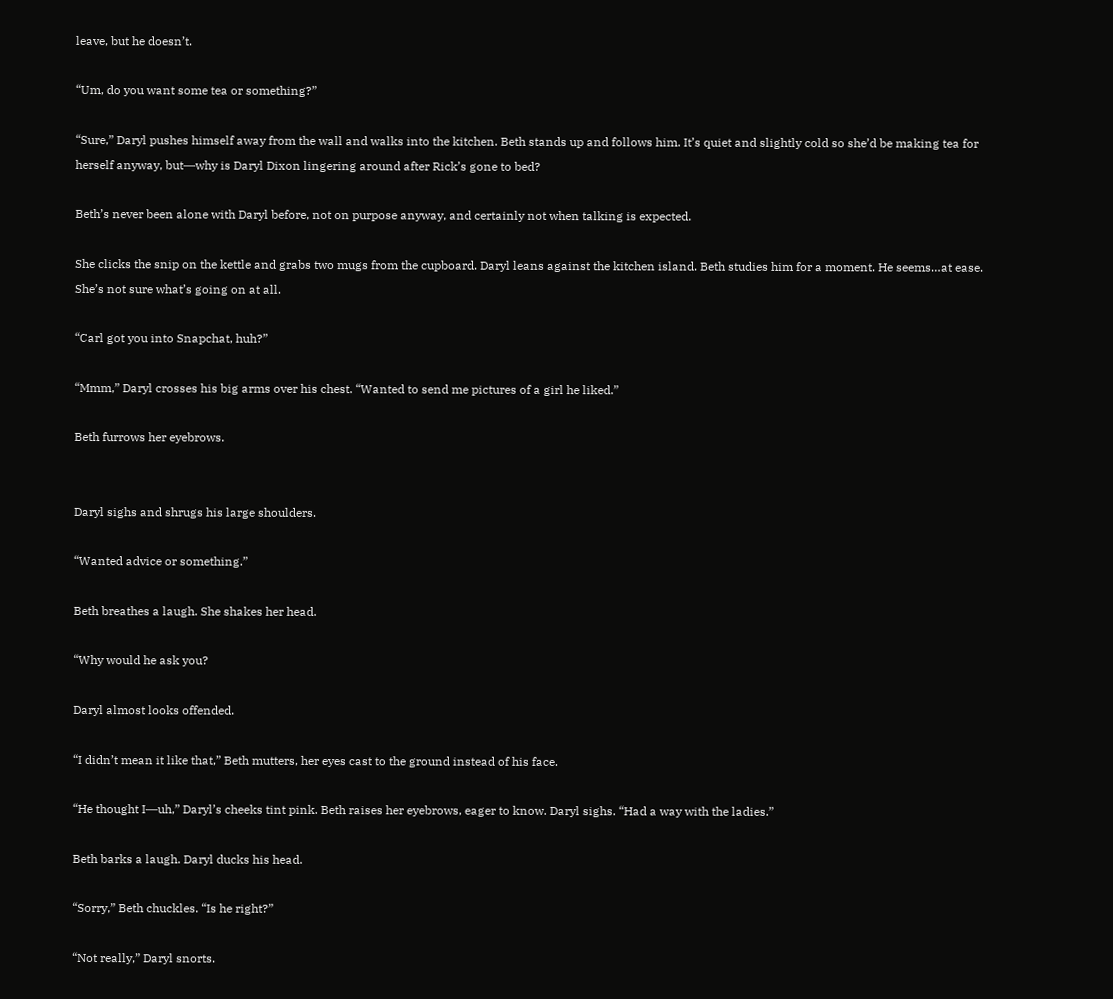leave, but he doesn’t.

“Um, do you want some tea or something?”

“Sure,” Daryl pushes himself away from the wall and walks into the kitchen. Beth stands up and follows him. It’s quiet and slightly cold so she’d be making tea for herself anyway, but―why is Daryl Dixon lingering around after Rick’s gone to bed?

Beth’s never been alone with Daryl before, not on purpose anyway, and certainly not when talking is expected.

She clicks the snip on the kettle and grabs two mugs from the cupboard. Daryl leans against the kitchen island. Beth studies him for a moment. He seems…at ease. She’s not sure what’s going on at all.

“Carl got you into Snapchat, huh?”

“Mmm,” Daryl crosses his big arms over his chest. “Wanted to send me pictures of a girl he liked.”

Beth furrows her eyebrows.


Daryl sighs and shrugs his large shoulders.

“Wanted advice or something.”

Beth breathes a laugh. She shakes her head.

“Why would he ask you?

Daryl almost looks offended.

“I didn’t mean it like that,” Beth mutters, her eyes cast to the ground instead of his face.

“He thought I―uh,” Daryl’s cheeks tint pink. Beth raises her eyebrows, eager to know. Daryl sighs. “Had a way with the ladies.”

Beth barks a laugh. Daryl ducks his head.

“Sorry,” Beth chuckles. “Is he right?”

“Not really,” Daryl snorts.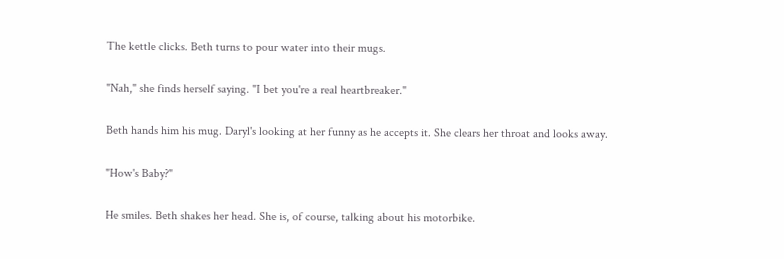The kettle clicks. Beth turns to pour water into their mugs.

"Nah," she finds herself saying. "I bet you're a real heartbreaker."

Beth hands him his mug. Daryl's looking at her funny as he accepts it. She clears her throat and looks away.

"How's Baby?"

He smiles. Beth shakes her head. She is, of course, talking about his motorbike.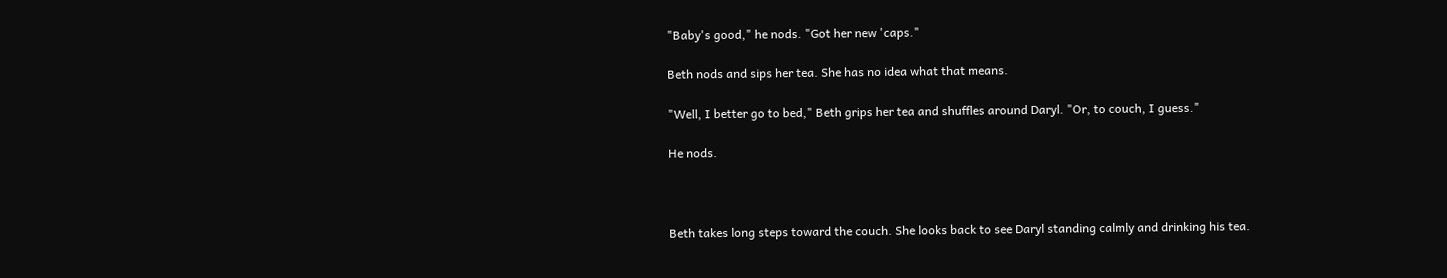"Baby's good," he nods. "Got her new 'caps."

Beth nods and sips her tea. She has no idea what that means.

"Well, I better go to bed," Beth grips her tea and shuffles around Daryl. "Or, to couch, I guess."

He nods.



Beth takes long steps toward the couch. She looks back to see Daryl standing calmly and drinking his tea.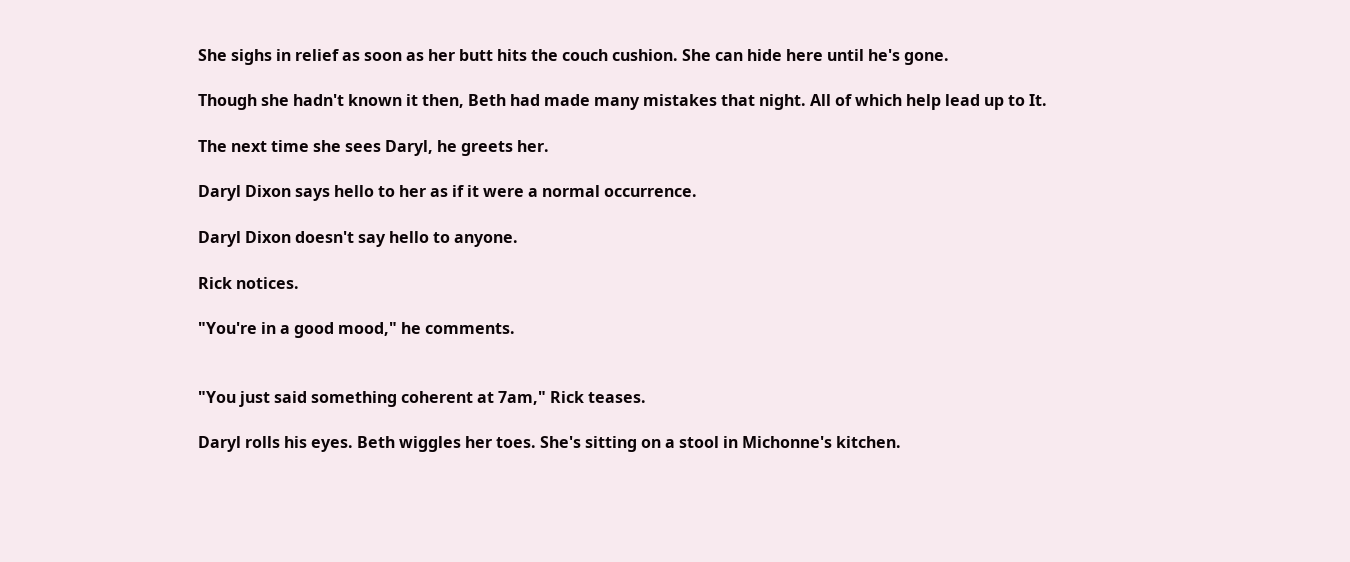She sighs in relief as soon as her butt hits the couch cushion. She can hide here until he's gone.

Though she hadn't known it then, Beth had made many mistakes that night. All of which help lead up to It.

The next time she sees Daryl, he greets her.

Daryl Dixon says hello to her as if it were a normal occurrence.

Daryl Dixon doesn't say hello to anyone.

Rick notices.

"You're in a good mood," he comments.


"You just said something coherent at 7am," Rick teases.

Daryl rolls his eyes. Beth wiggles her toes. She's sitting on a stool in Michonne's kitchen.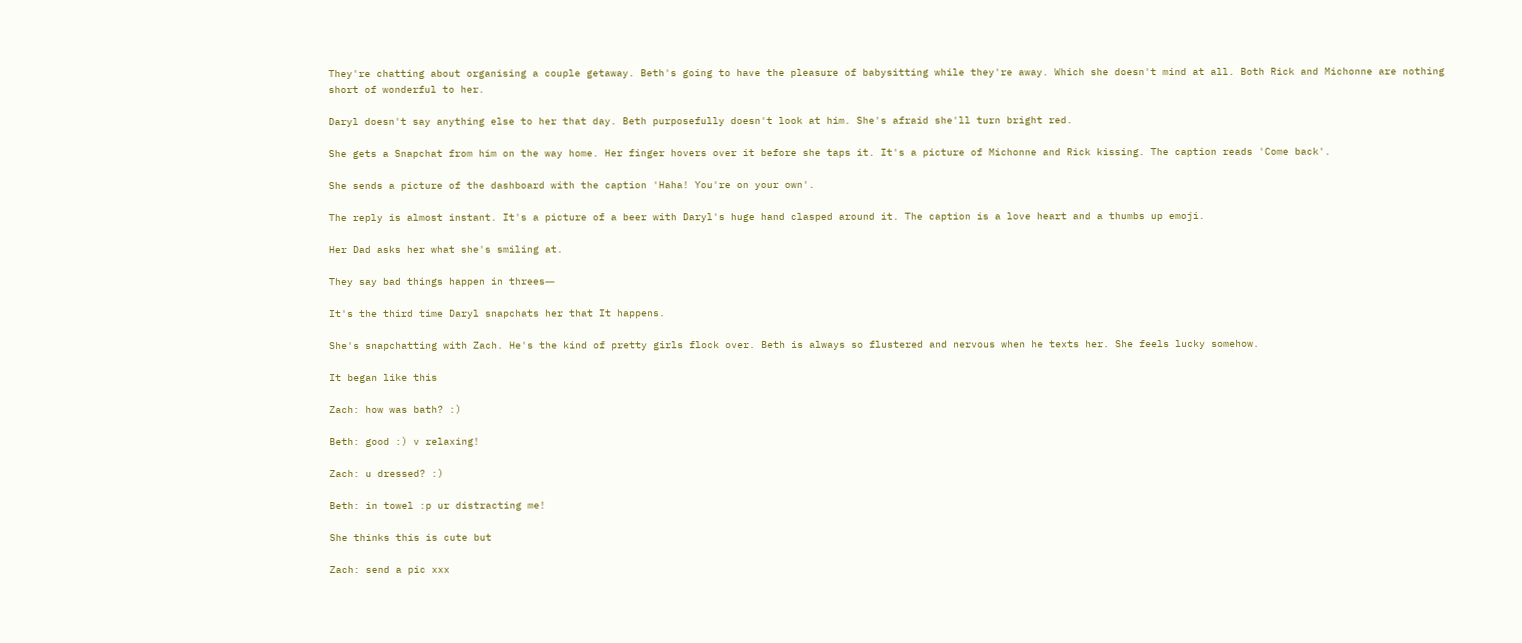They're chatting about organising a couple getaway. Beth's going to have the pleasure of babysitting while they're away. Which she doesn't mind at all. Both Rick and Michonne are nothing short of wonderful to her.

Daryl doesn't say anything else to her that day. Beth purposefully doesn't look at him. She's afraid she'll turn bright red.

She gets a Snapchat from him on the way home. Her finger hovers over it before she taps it. It's a picture of Michonne and Rick kissing. The caption reads 'Come back'.

She sends a picture of the dashboard with the caption 'Haha! You're on your own'.

The reply is almost instant. It's a picture of a beer with Daryl's huge hand clasped around it. The caption is a love heart and a thumbs up emoji.

Her Dad asks her what she's smiling at.

They say bad things happen in threes―

It's the third time Daryl snapchats her that It happens.

She's snapchatting with Zach. He's the kind of pretty girls flock over. Beth is always so flustered and nervous when he texts her. She feels lucky somehow.

It began like this

Zach: how was bath? :)

Beth: good :) v relaxing!

Zach: u dressed? :)

Beth: in towel :p ur distracting me!

She thinks this is cute but

Zach: send a pic xxx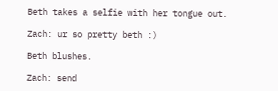Beth takes a selfie with her tongue out.

Zach: ur so pretty beth :)

Beth blushes.

Zach: send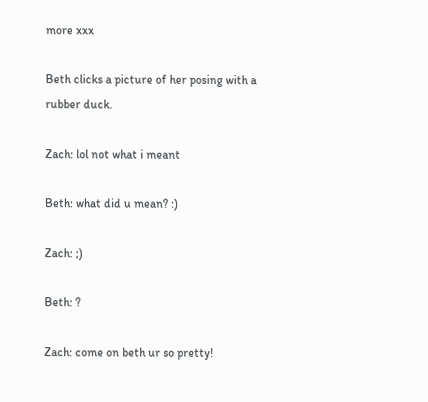more xxx

Beth clicks a picture of her posing with a rubber duck.

Zach: lol not what i meant

Beth: what did u mean? :)

Zach: ;)

Beth: ?

Zach: come on beth ur so pretty!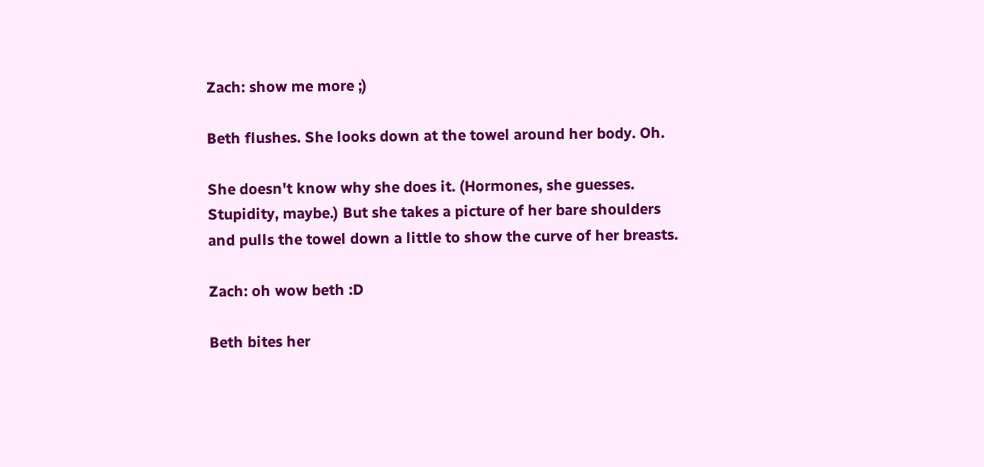Zach: show me more ;)

Beth flushes. She looks down at the towel around her body. Oh.

She doesn't know why she does it. (Hormones, she guesses. Stupidity, maybe.) But she takes a picture of her bare shoulders and pulls the towel down a little to show the curve of her breasts.

Zach: oh wow beth :D

Beth bites her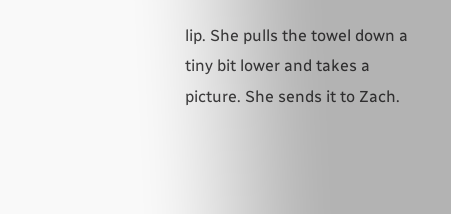lip. She pulls the towel down a tiny bit lower and takes a picture. She sends it to Zach.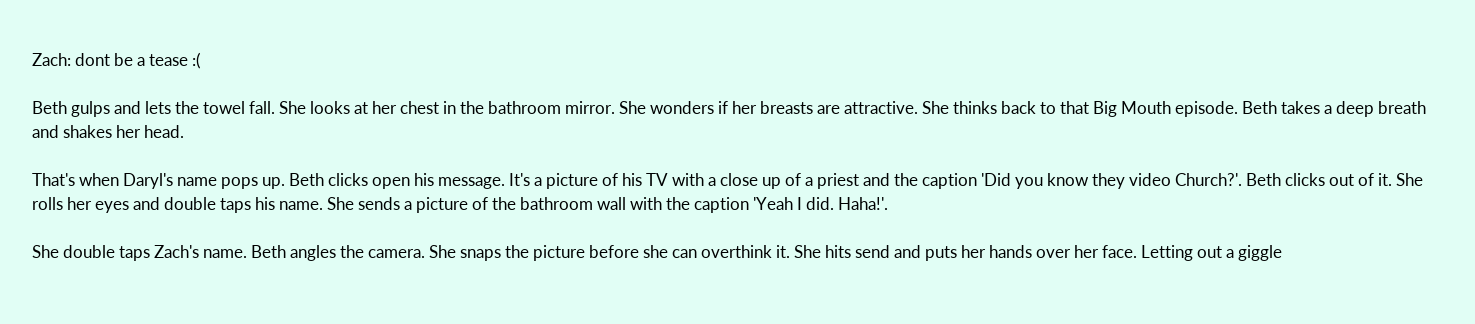Zach: dont be a tease :(

Beth gulps and lets the towel fall. She looks at her chest in the bathroom mirror. She wonders if her breasts are attractive. She thinks back to that Big Mouth episode. Beth takes a deep breath and shakes her head.

That's when Daryl's name pops up. Beth clicks open his message. It's a picture of his TV with a close up of a priest and the caption 'Did you know they video Church?'. Beth clicks out of it. She rolls her eyes and double taps his name. She sends a picture of the bathroom wall with the caption 'Yeah I did. Haha!'.

She double taps Zach's name. Beth angles the camera. She snaps the picture before she can overthink it. She hits send and puts her hands over her face. Letting out a giggle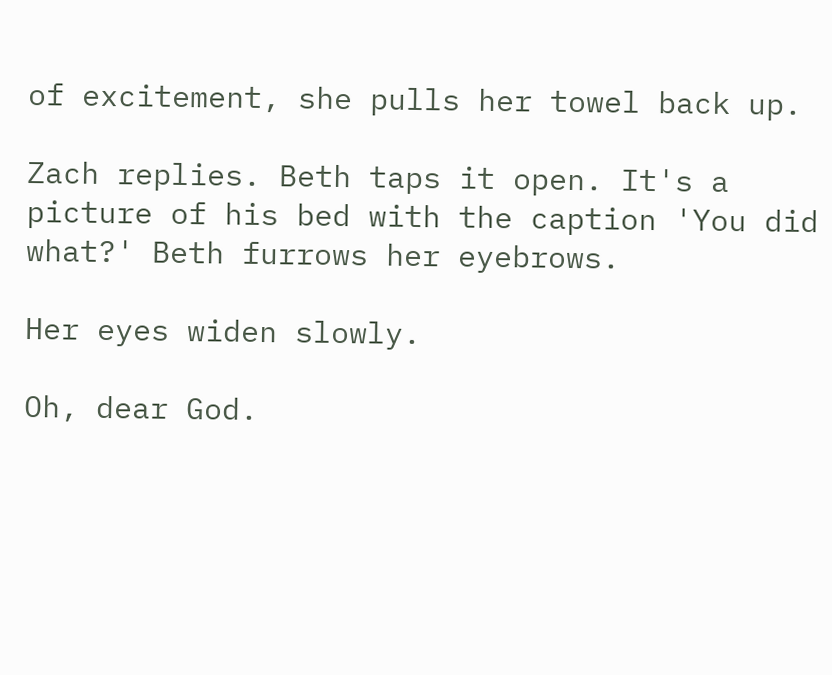of excitement, she pulls her towel back up.

Zach replies. Beth taps it open. It's a picture of his bed with the caption 'You did what?' Beth furrows her eyebrows.

Her eyes widen slowly.

Oh, dear God.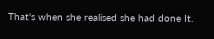That's when she realised she had done It.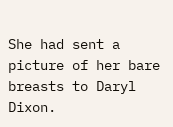She had sent a picture of her bare breasts to Daryl Dixon.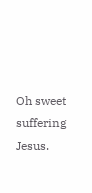Oh sweet suffering Jesus.